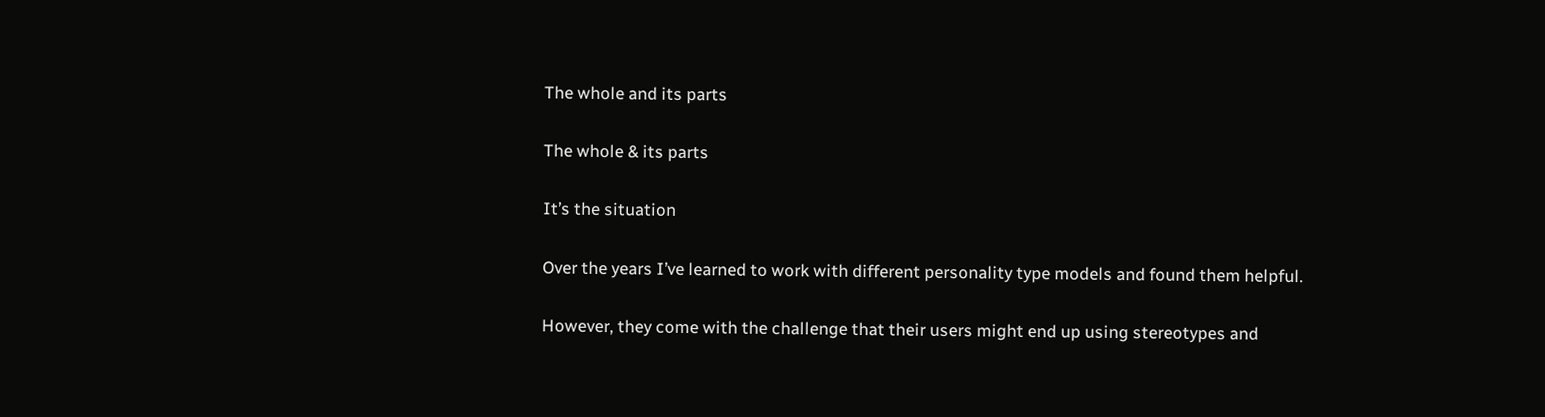The whole and its parts

The whole & its parts

It’s the situation

Over the years I’ve learned to work with different personality type models and found them helpful.

However, they come with the challenge that their users might end up using stereotypes and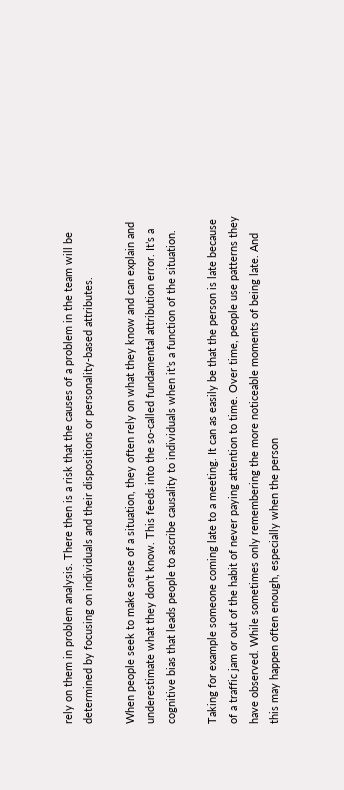rely on them in problem analysis. There then is a risk that the causes of a problem in the team will be determined by focusing on individuals and their dispositions or personality-based attributes.

When people seek to make sense of a situation, they often rely on what they know and can explain and underestimate what they don’t know. This feeds into the so-called fundamental attribution error. It’s a cognitive bias that leads people to ascribe causality to individuals when it’s a function of the situation.

Taking for example someone coming late to a meeting. It can as easily be that the person is late because of a traffic jam or out of the habit of never paying attention to time. Over time, people use patterns they have observed. While sometimes only remembering the more noticeable moments of being late. And this may happen often enough, especially when the person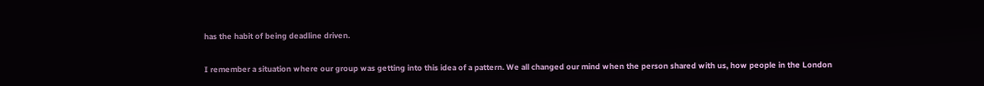has the habit of being deadline driven.

I remember a situation where our group was getting into this idea of a pattern. We all changed our mind when the person shared with us, how people in the London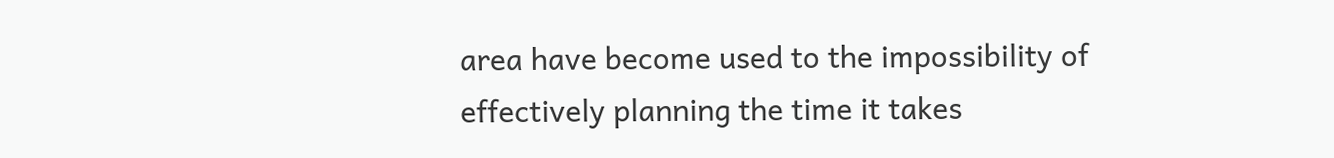area have become used to the impossibility of effectively planning the time it takes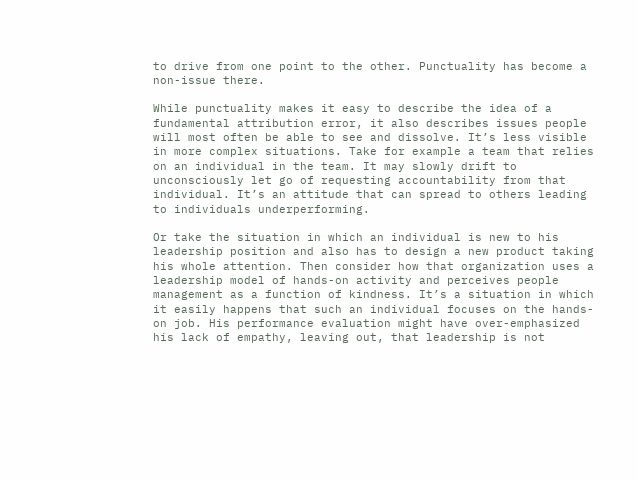to drive from one point to the other. Punctuality has become a non-issue there.

While punctuality makes it easy to describe the idea of a fundamental attribution error, it also describes issues people will most often be able to see and dissolve. It’s less visible in more complex situations. Take for example a team that relies on an individual in the team. It may slowly drift to unconsciously let go of requesting accountability from that individual. It’s an attitude that can spread to others leading to individuals underperforming.

Or take the situation in which an individual is new to his leadership position and also has to design a new product taking his whole attention. Then consider how that organization uses a leadership model of hands-on activity and perceives people management as a function of kindness. It’s a situation in which it easily happens that such an individual focuses on the hands-on job. His performance evaluation might have over-emphasized his lack of empathy, leaving out, that leadership is not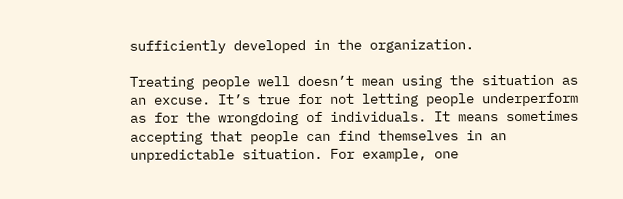sufficiently developed in the organization.

Treating people well doesn’t mean using the situation as an excuse. It’s true for not letting people underperform as for the wrongdoing of individuals. It means sometimes accepting that people can find themselves in an unpredictable situation. For example, one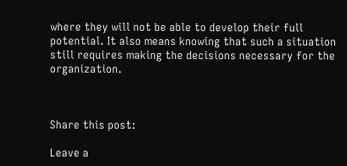where they will not be able to develop their full potential. It also means knowing that such a situation still requires making the decisions necessary for the organization.



Share this post:

Leave a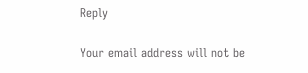Reply

Your email address will not be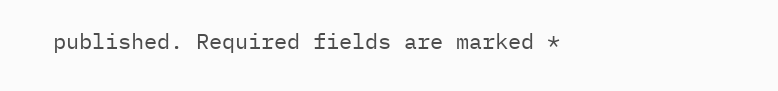published. Required fields are marked *